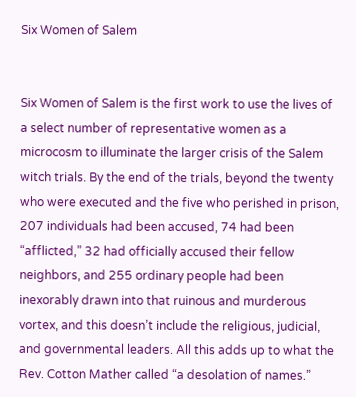Six Women of Salem


Six Women of Salem is the first work to use the lives of a select number of representative women as a microcosm to illuminate the larger crisis of the Salem witch trials. By the end of the trials, beyond the twenty who were executed and the five who perished in prison, 207 individuals had been accused, 74 had been “afflicted,” 32 had officially accused their fellow neighbors, and 255 ordinary people had been inexorably drawn into that ruinous and murderous vortex, and this doesn’t include the religious, judicial, and governmental leaders. All this adds up to what the Rev. Cotton Mather called “a desolation of names.”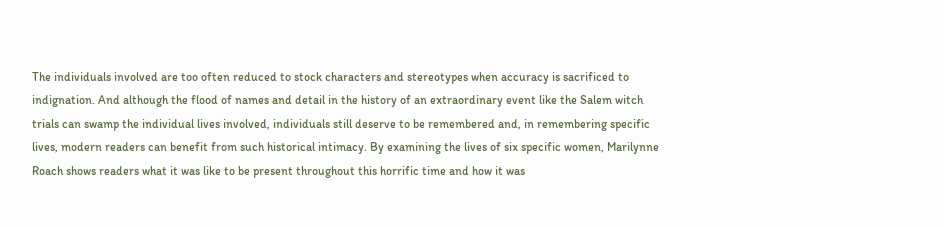The individuals involved are too often reduced to stock characters and stereotypes when accuracy is sacrificed to indignation. And although the flood of names and detail in the history of an extraordinary event like the Salem witch trials can swamp the individual lives involved, individuals still deserve to be remembered and, in remembering specific lives, modern readers can benefit from such historical intimacy. By examining the lives of six specific women, Marilynne Roach shows readers what it was like to be present throughout this horrific time and how it was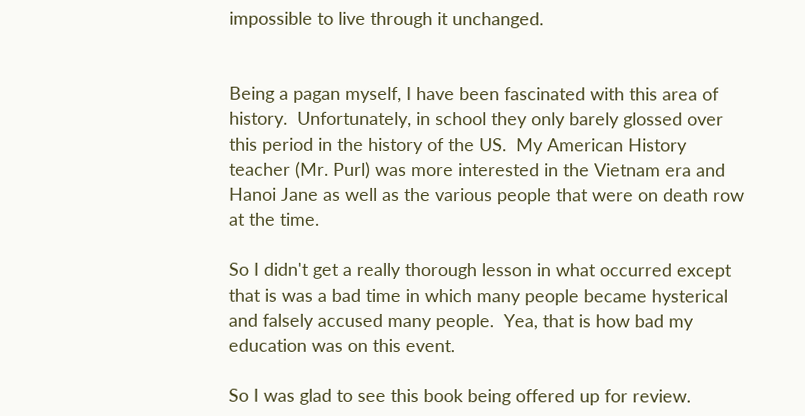impossible to live through it unchanged.


Being a pagan myself, I have been fascinated with this area of history.  Unfortunately, in school they only barely glossed over this period in the history of the US.  My American History teacher (Mr. Purl) was more interested in the Vietnam era and Hanoi Jane as well as the various people that were on death row at the time.

So I didn't get a really thorough lesson in what occurred except that is was a bad time in which many people became hysterical and falsely accused many people.  Yea, that is how bad my education was on this event.

So I was glad to see this book being offered up for review.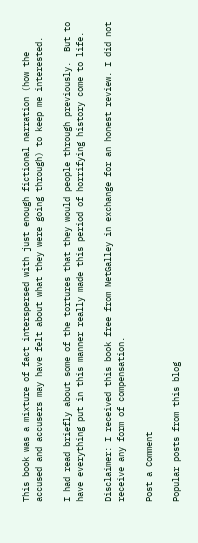This book was a mixture of fact interspersed with just enough fictional narration (how the accused and accusers may have felt about what they were going through) to keep me interested.

I had read briefly about some of the tortures that they would people through previously.  But to have everything put in this manner really made this period of horrifying history come to life.

Disclaimer: I received this book free from NetGalley in exchange for an honest review. I did not receive any form of compensation.

Post a Comment

Popular posts from this blog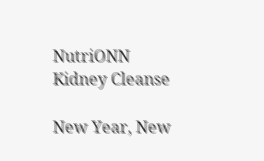NutriONN Kidney Cleanse

New Year, New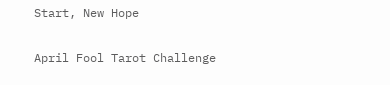Start, New Hope

April Fool Tarot Challenge